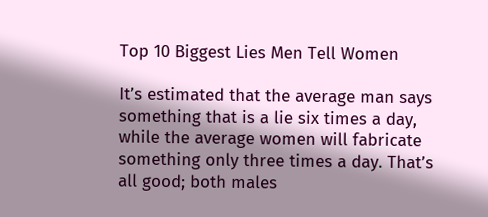Top 10 Biggest Lies Men Tell Women

It’s estimated that the average man says something that is a lie six times a day, while the average women will fabricate something only three times a day. That’s all good; both males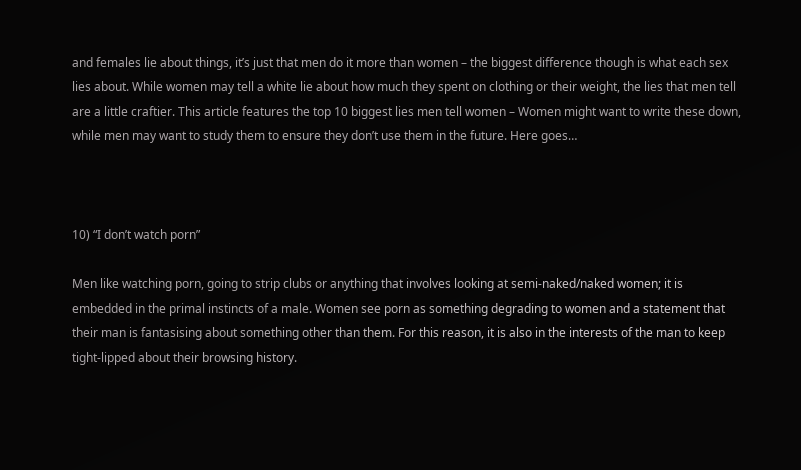and females lie about things, it’s just that men do it more than women – the biggest difference though is what each sex lies about. While women may tell a white lie about how much they spent on clothing or their weight, the lies that men tell are a little craftier. This article features the top 10 biggest lies men tell women – Women might want to write these down, while men may want to study them to ensure they don’t use them in the future. Here goes…



10) “I don’t watch porn”

Men like watching porn, going to strip clubs or anything that involves looking at semi-naked/naked women; it is embedded in the primal instincts of a male. Women see porn as something degrading to women and a statement that their man is fantasising about something other than them. For this reason, it is also in the interests of the man to keep tight-lipped about their browsing history.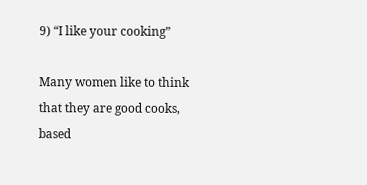9) “I like your cooking”

Many women like to think that they are good cooks, based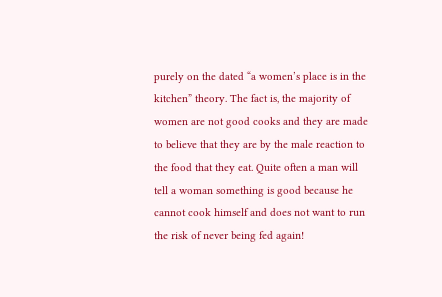purely on the dated “a women’s place is in the kitchen” theory. The fact is, the majority of women are not good cooks and they are made to believe that they are by the male reaction to the food that they eat. Quite often a man will tell a woman something is good because he cannot cook himself and does not want to run the risk of never being fed again!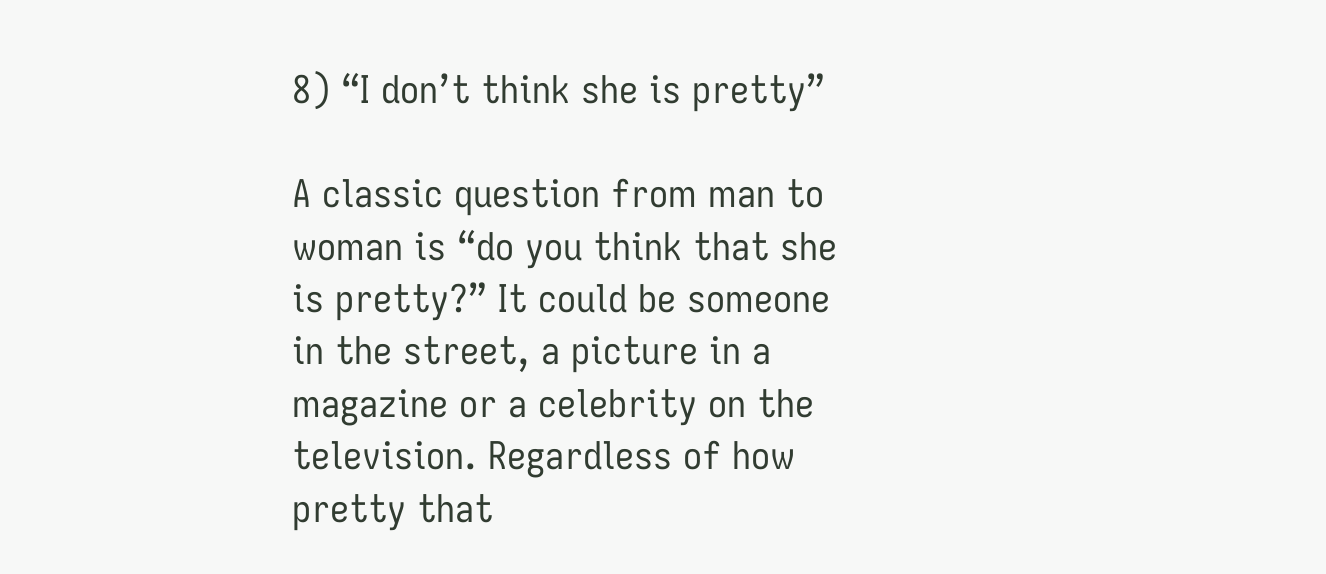8) “I don’t think she is pretty”

A classic question from man to woman is “do you think that she is pretty?” It could be someone in the street, a picture in a magazine or a celebrity on the television. Regardless of how pretty that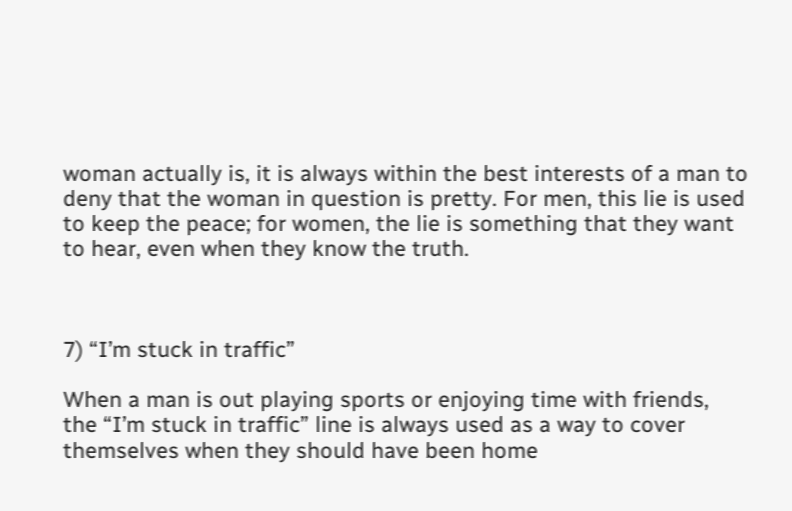woman actually is, it is always within the best interests of a man to deny that the woman in question is pretty. For men, this lie is used to keep the peace; for women, the lie is something that they want to hear, even when they know the truth.



7) “I’m stuck in traffic”

When a man is out playing sports or enjoying time with friends, the “I’m stuck in traffic” line is always used as a way to cover themselves when they should have been home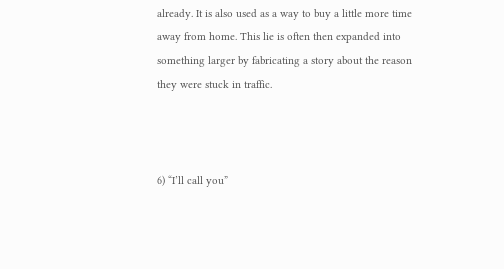already. It is also used as a way to buy a little more time away from home. This lie is often then expanded into something larger by fabricating a story about the reason they were stuck in traffic.



6) “I’ll call you”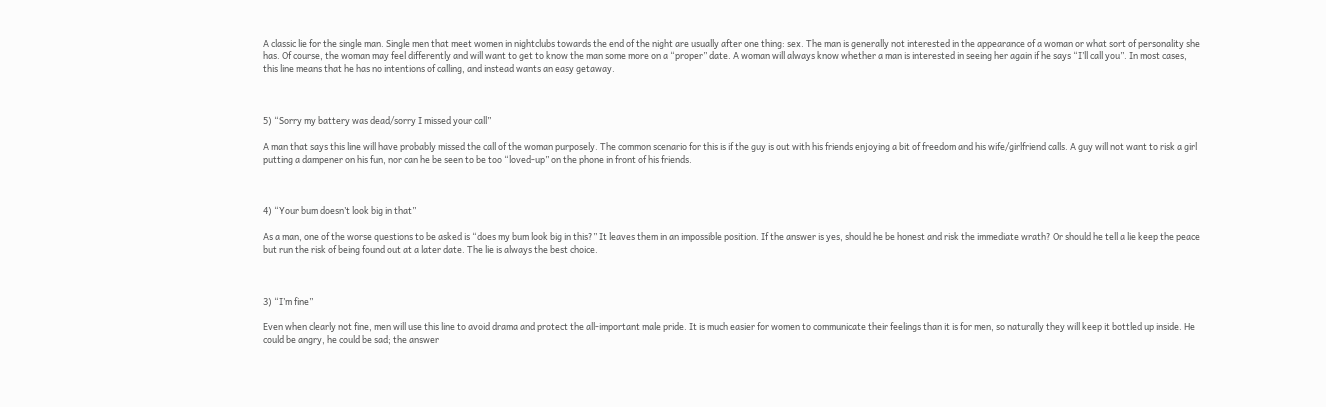A classic lie for the single man. Single men that meet women in nightclubs towards the end of the night are usually after one thing: sex. The man is generally not interested in the appearance of a woman or what sort of personality she has. Of course, the woman may feel differently and will want to get to know the man some more on a “proper” date. A woman will always know whether a man is interested in seeing her again if he says “I’ll call you”. In most cases, this line means that he has no intentions of calling, and instead wants an easy getaway.



5) “Sorry my battery was dead/sorry I missed your call”

A man that says this line will have probably missed the call of the woman purposely. The common scenario for this is if the guy is out with his friends enjoying a bit of freedom and his wife/girlfriend calls. A guy will not want to risk a girl putting a dampener on his fun, nor can he be seen to be too “loved-up” on the phone in front of his friends.



4) “Your bum doesn’t look big in that”

As a man, one of the worse questions to be asked is “does my bum look big in this?” It leaves them in an impossible position. If the answer is yes, should he be honest and risk the immediate wrath? Or should he tell a lie keep the peace but run the risk of being found out at a later date. The lie is always the best choice.



3) “I’m fine”

Even when clearly not fine, men will use this line to avoid drama and protect the all-important male pride. It is much easier for women to communicate their feelings than it is for men, so naturally they will keep it bottled up inside. He could be angry, he could be sad; the answer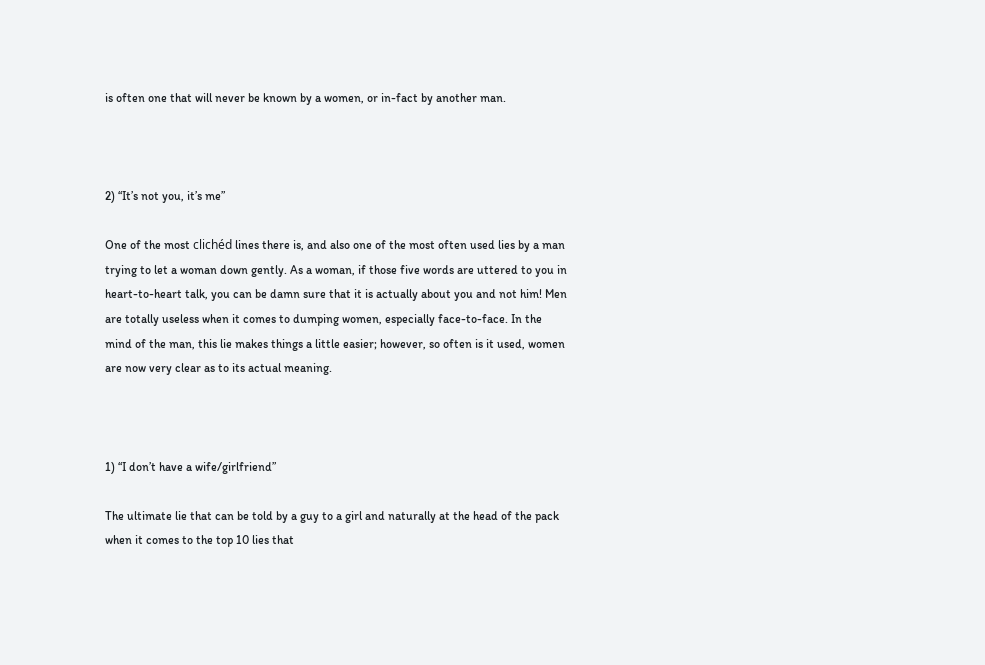is often one that will never be known by a women, or in-fact by another man.



2) “It’s not you, it’s me”

One of the most clichéd lines there is, and also one of the most often used lies by a man trying to let a woman down gently. As a woman, if those five words are uttered to you in heart-to-heart talk, you can be damn sure that it is actually about you and not him! Men are totally useless when it comes to dumping women, especially face-to-face. In the mind of the man, this lie makes things a little easier; however, so often is it used, women are now very clear as to its actual meaning.



1) “I don’t have a wife/girlfriend”

The ultimate lie that can be told by a guy to a girl and naturally at the head of the pack when it comes to the top 10 lies that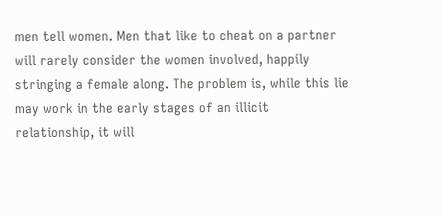men tell women. Men that like to cheat on a partner will rarely consider the women involved, happily stringing a female along. The problem is, while this lie may work in the early stages of an illicit relationship, it will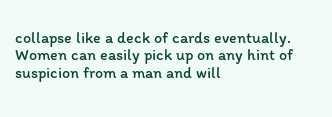collapse like a deck of cards eventually. Women can easily pick up on any hint of suspicion from a man and will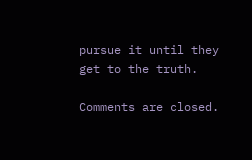pursue it until they get to the truth.

Comments are closed.